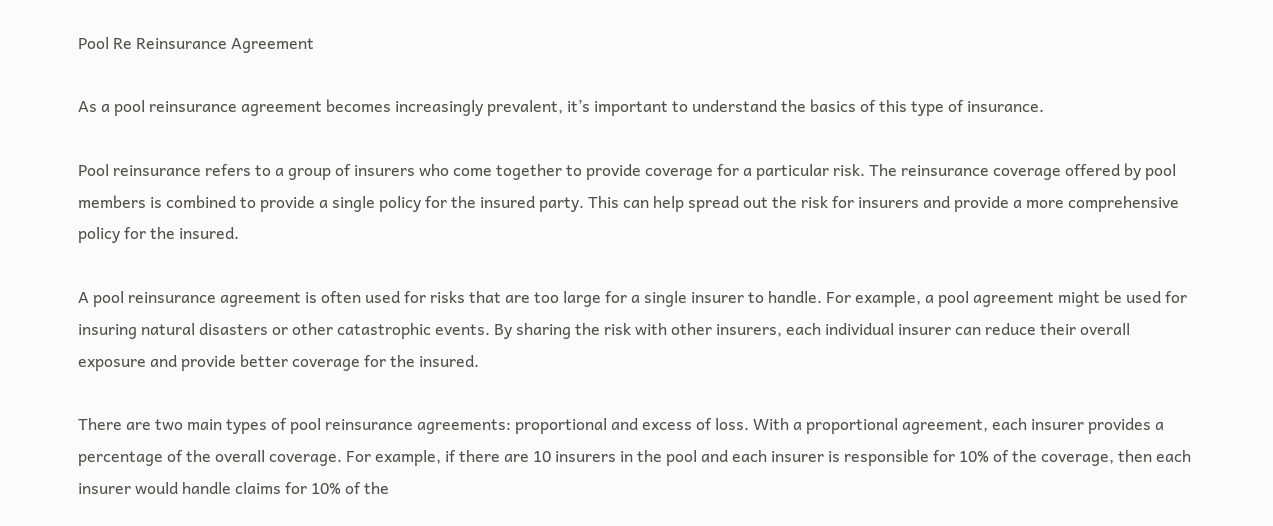Pool Re Reinsurance Agreement

As a pool reinsurance agreement becomes increasingly prevalent, it’s important to understand the basics of this type of insurance.

Pool reinsurance refers to a group of insurers who come together to provide coverage for a particular risk. The reinsurance coverage offered by pool members is combined to provide a single policy for the insured party. This can help spread out the risk for insurers and provide a more comprehensive policy for the insured.

A pool reinsurance agreement is often used for risks that are too large for a single insurer to handle. For example, a pool agreement might be used for insuring natural disasters or other catastrophic events. By sharing the risk with other insurers, each individual insurer can reduce their overall exposure and provide better coverage for the insured.

There are two main types of pool reinsurance agreements: proportional and excess of loss. With a proportional agreement, each insurer provides a percentage of the overall coverage. For example, if there are 10 insurers in the pool and each insurer is responsible for 10% of the coverage, then each insurer would handle claims for 10% of the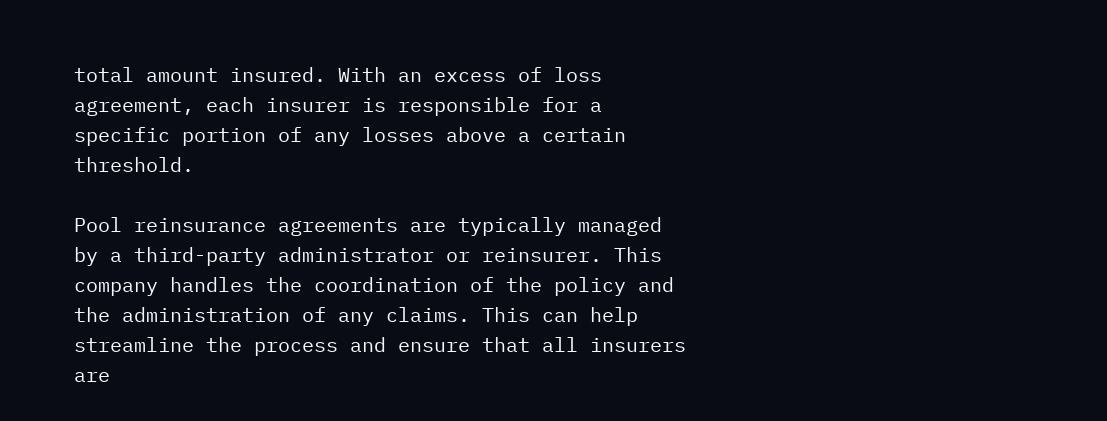total amount insured. With an excess of loss agreement, each insurer is responsible for a specific portion of any losses above a certain threshold.

Pool reinsurance agreements are typically managed by a third-party administrator or reinsurer. This company handles the coordination of the policy and the administration of any claims. This can help streamline the process and ensure that all insurers are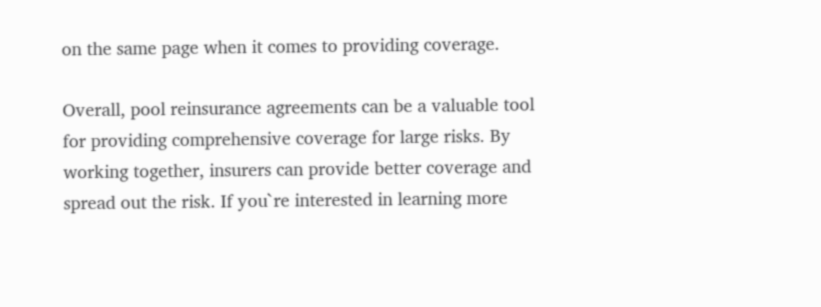on the same page when it comes to providing coverage.

Overall, pool reinsurance agreements can be a valuable tool for providing comprehensive coverage for large risks. By working together, insurers can provide better coverage and spread out the risk. If you`re interested in learning more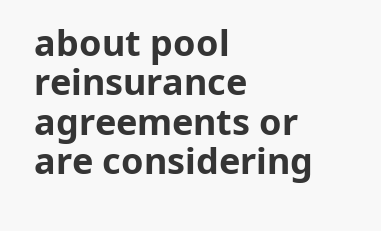about pool reinsurance agreements or are considering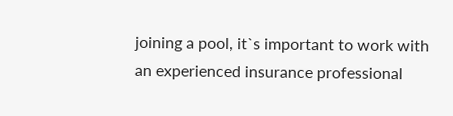joining a pool, it`s important to work with an experienced insurance professional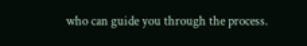who can guide you through the process.